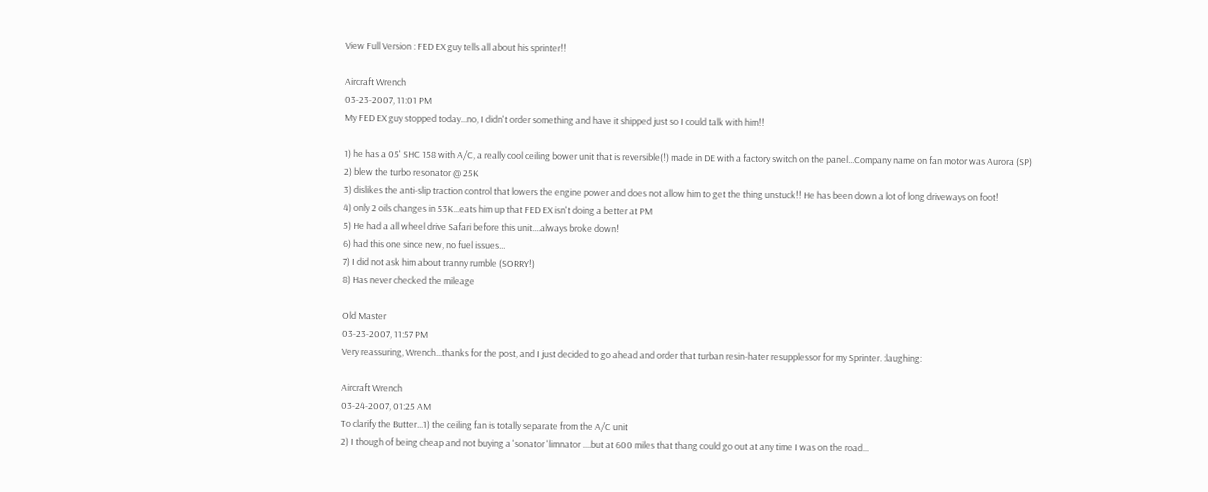View Full Version : FED EX guy tells all about his sprinter!!

Aircraft Wrench
03-23-2007, 11:01 PM
My FED EX guy stopped today...no, I didn't order something and have it shipped just so I could talk with him!!

1) he has a 05' SHC 158 with A/C, a really cool ceiling bower unit that is reversible(!) made in DE with a factory switch on the panel...Company name on fan motor was Aurora (SP)
2) blew the turbo resonator @ 25K
3) dislikes the anti-slip traction control that lowers the engine power and does not allow him to get the thing unstuck!! He has been down a lot of long driveways on foot!
4) only 2 oils changes in 53K...eats him up that FED EX isn't doing a better at PM
5) He had a all wheel drive Safari before this unit....always broke down!
6) had this one since new, no fuel issues...
7) I did not ask him about tranny rumble (SORRY!)
8) Has never checked the mileage

Old Master
03-23-2007, 11:57 PM
Very reassuring, Wrench...thanks for the post, and I just decided to go ahead and order that turban resin-hater resupplessor for my Sprinter. :laughing:

Aircraft Wrench
03-24-2007, 01:25 AM
To clarify the Butter...1) the ceiling fan is totally separate from the A/C unit
2) I though of being cheap and not buying a 'sonator 'limnator ....but at 600 miles that thang could go out at any time I was on the road...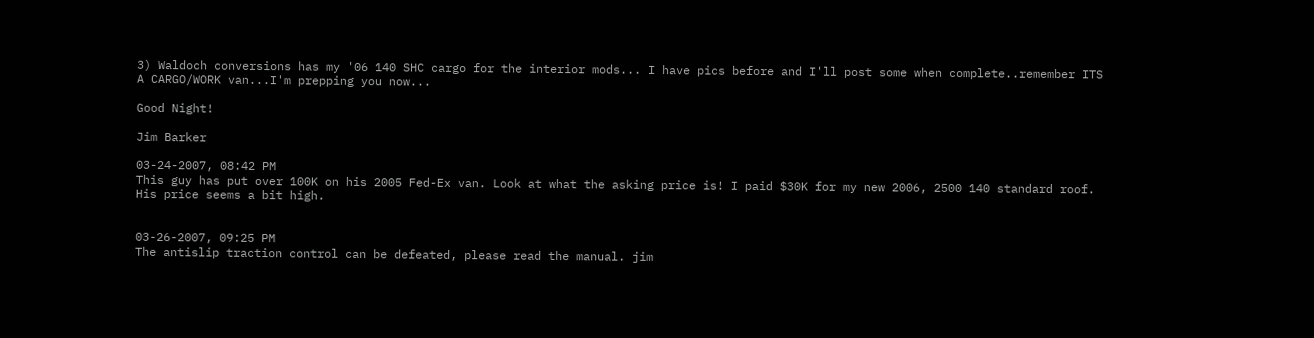3) Waldoch conversions has my '06 140 SHC cargo for the interior mods... I have pics before and I'll post some when complete..remember ITS A CARGO/WORK van...I'm prepping you now...

Good Night!

Jim Barker

03-24-2007, 08:42 PM
This guy has put over 100K on his 2005 Fed-Ex van. Look at what the asking price is! I paid $30K for my new 2006, 2500 140 standard roof. His price seems a bit high.


03-26-2007, 09:25 PM
The antislip traction control can be defeated, please read the manual. jim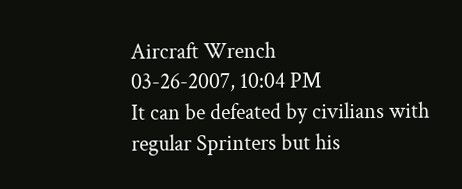Aircraft Wrench
03-26-2007, 10:04 PM
It can be defeated by civilians with regular Sprinters but his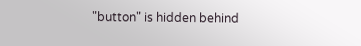"button" is hidden behind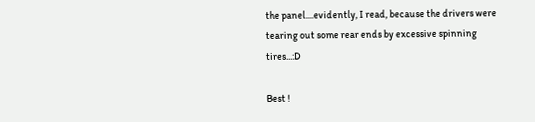the panel....evidently, I read, because the drivers were tearing out some rear ends by excessive spinning tires...:D

Best !